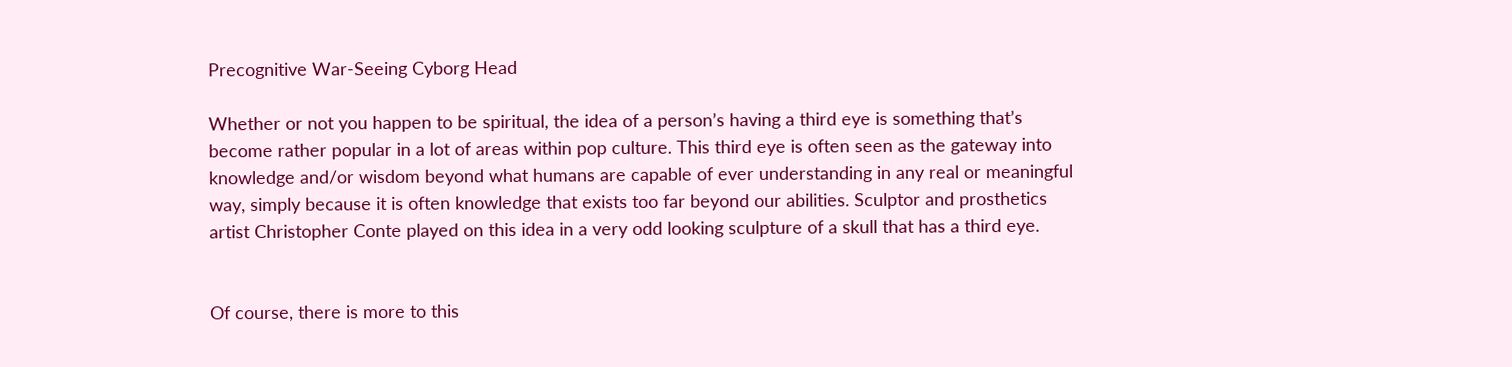Precognitive War-Seeing Cyborg Head

Whether or not you happen to be spiritual, the idea of a person’s having a third eye is something that’s become rather popular in a lot of areas within pop culture. This third eye is often seen as the gateway into knowledge and/or wisdom beyond what humans are capable of ever understanding in any real or meaningful way, simply because it is often knowledge that exists too far beyond our abilities. Sculptor and prosthetics artist Christopher Conte played on this idea in a very odd looking sculpture of a skull that has a third eye.


Of course, there is more to this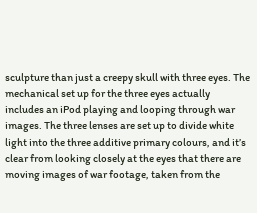sculpture than just a creepy skull with three eyes. The mechanical set up for the three eyes actually includes an iPod playing and looping through war images. The three lenses are set up to divide white light into the three additive primary colours, and it’s clear from looking closely at the eyes that there are moving images of war footage, taken from the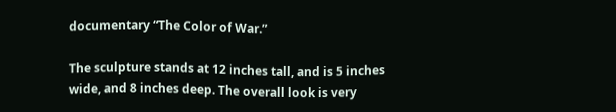documentary “The Color of War.”

The sculpture stands at 12 inches tall, and is 5 inches wide, and 8 inches deep. The overall look is very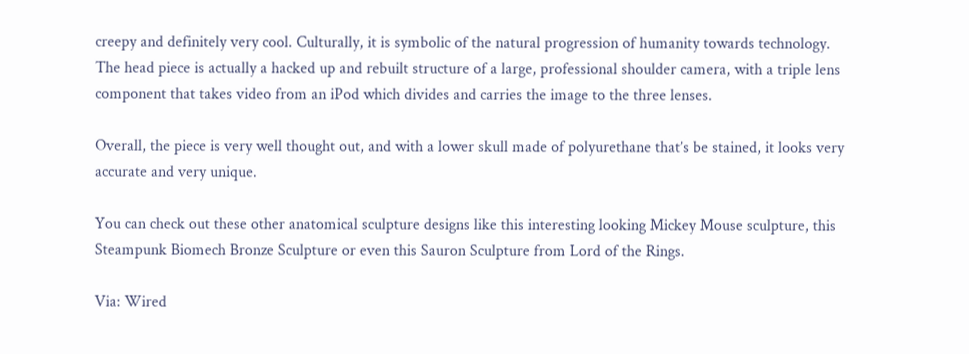creepy and definitely very cool. Culturally, it is symbolic of the natural progression of humanity towards technology. The head piece is actually a hacked up and rebuilt structure of a large, professional shoulder camera, with a triple lens component that takes video from an iPod which divides and carries the image to the three lenses.

Overall, the piece is very well thought out, and with a lower skull made of polyurethane that’s be stained, it looks very accurate and very unique.

You can check out these other anatomical sculpture designs like this interesting looking Mickey Mouse sculpture, this Steampunk Biomech Bronze Sculpture or even this Sauron Sculpture from Lord of the Rings.

Via: Wired